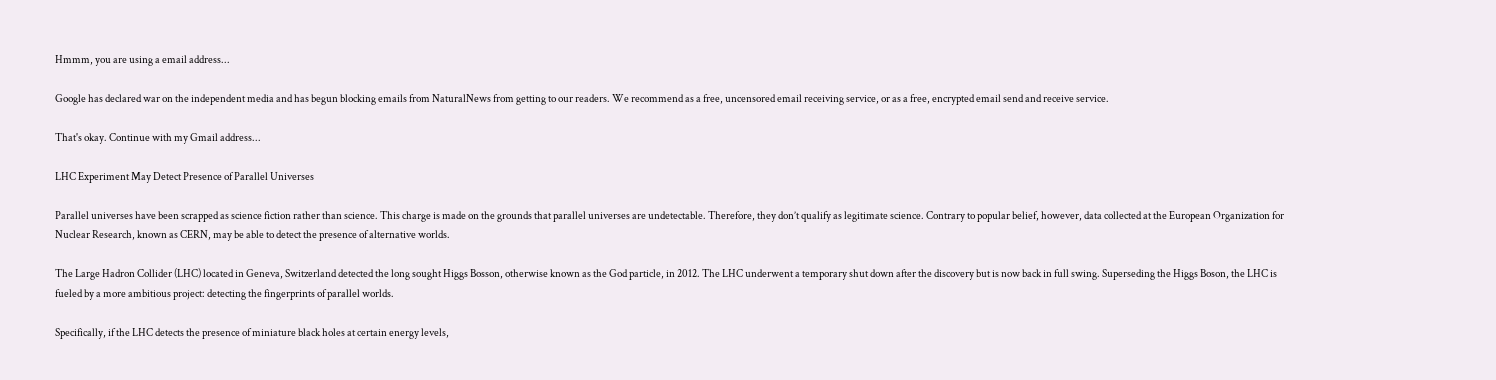Hmmm, you are using a email address...

Google has declared war on the independent media and has begun blocking emails from NaturalNews from getting to our readers. We recommend as a free, uncensored email receiving service, or as a free, encrypted email send and receive service.

That's okay. Continue with my Gmail address...

LHC Experiment May Detect Presence of Parallel Universes

Parallel universes have been scrapped as science fiction rather than science. This charge is made on the grounds that parallel universes are undetectable. Therefore, they don’t qualify as legitimate science. Contrary to popular belief, however, data collected at the European Organization for Nuclear Research, known as CERN, may be able to detect the presence of alternative worlds.

The Large Hadron Collider (LHC) located in Geneva, Switzerland detected the long sought Higgs Bosson, otherwise known as the God particle, in 2012. The LHC underwent a temporary shut down after the discovery but is now back in full swing. Superseding the Higgs Boson, the LHC is fueled by a more ambitious project: detecting the fingerprints of parallel worlds.

Specifically, if the LHC detects the presence of miniature black holes at certain energy levels,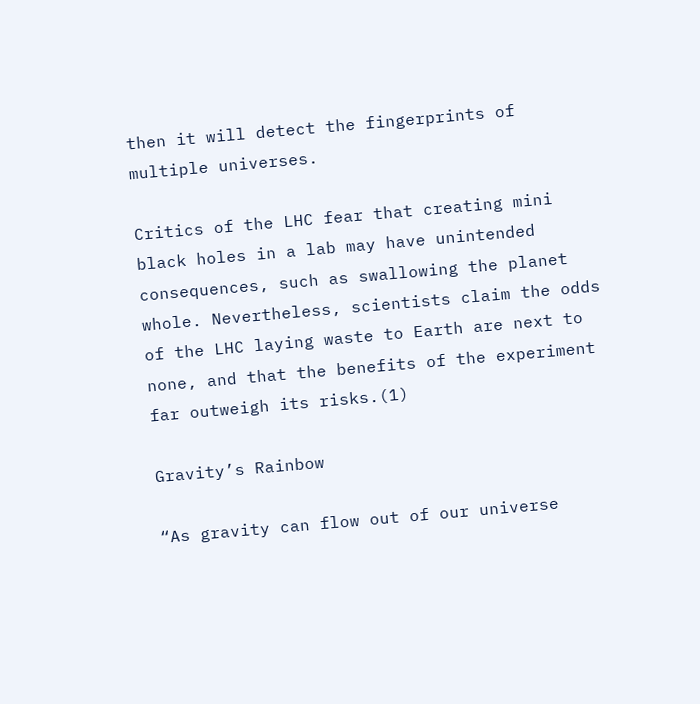then it will detect the fingerprints of multiple universes.

Critics of the LHC fear that creating mini black holes in a lab may have unintended consequences, such as swallowing the planet whole. Nevertheless, scientists claim the odds of the LHC laying waste to Earth are next to none, and that the benefits of the experiment far outweigh its risks.(1)

Gravity’s Rainbow

“As gravity can flow out of our universe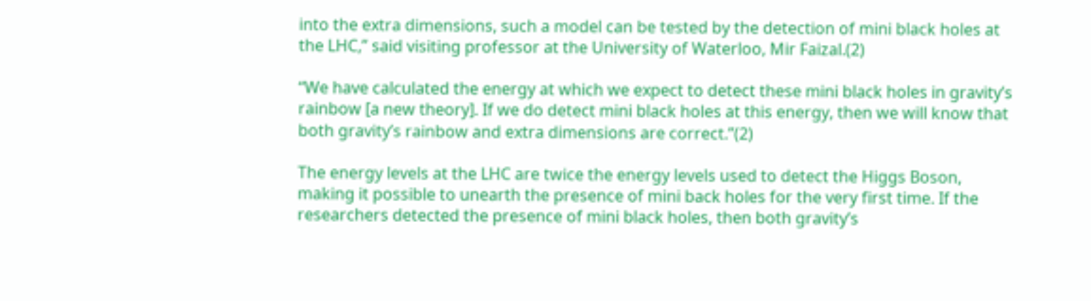into the extra dimensions, such a model can be tested by the detection of mini black holes at the LHC,” said visiting professor at the University of Waterloo, Mir Faizal.(2)

“We have calculated the energy at which we expect to detect these mini black holes in gravity’s rainbow [a new theory]. If we do detect mini black holes at this energy, then we will know that both gravity’s rainbow and extra dimensions are correct.”(2)

The energy levels at the LHC are twice the energy levels used to detect the Higgs Boson, making it possible to unearth the presence of mini back holes for the very first time. If the researchers detected the presence of mini black holes, then both gravity’s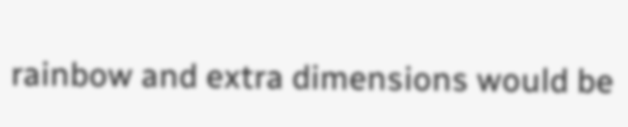rainbow and extra dimensions would be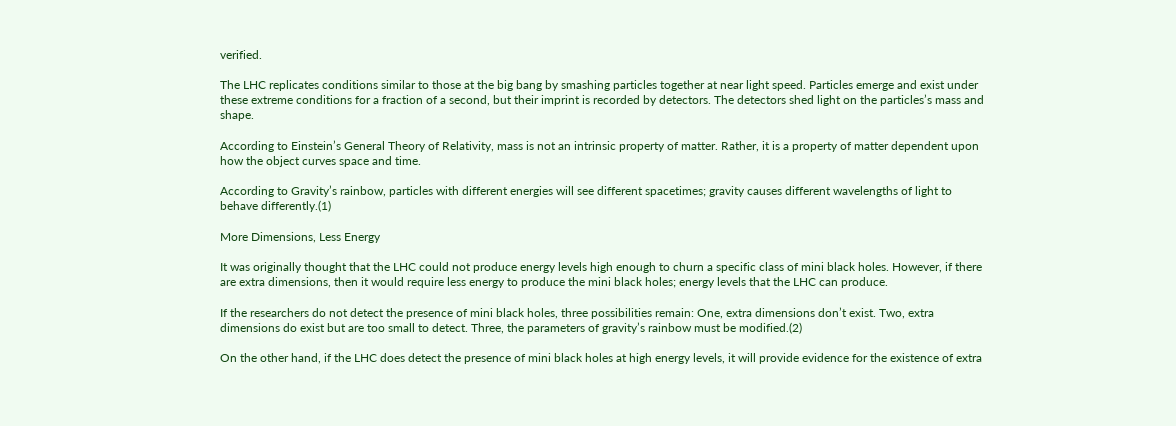verified.

The LHC replicates conditions similar to those at the big bang by smashing particles together at near light speed. Particles emerge and exist under these extreme conditions for a fraction of a second, but their imprint is recorded by detectors. The detectors shed light on the particles’s mass and shape.

According to Einstein’s General Theory of Relativity, mass is not an intrinsic property of matter. Rather, it is a property of matter dependent upon how the object curves space and time.

According to Gravity’s rainbow, particles with different energies will see different spacetimes; gravity causes different wavelengths of light to behave differently.(1)

More Dimensions, Less Energy

It was originally thought that the LHC could not produce energy levels high enough to churn a specific class of mini black holes. However, if there are extra dimensions, then it would require less energy to produce the mini black holes; energy levels that the LHC can produce.

If the researchers do not detect the presence of mini black holes, three possibilities remain: One, extra dimensions don’t exist. Two, extra dimensions do exist but are too small to detect. Three, the parameters of gravity’s rainbow must be modified.(2)

On the other hand, if the LHC does detect the presence of mini black holes at high energy levels, it will provide evidence for the existence of extra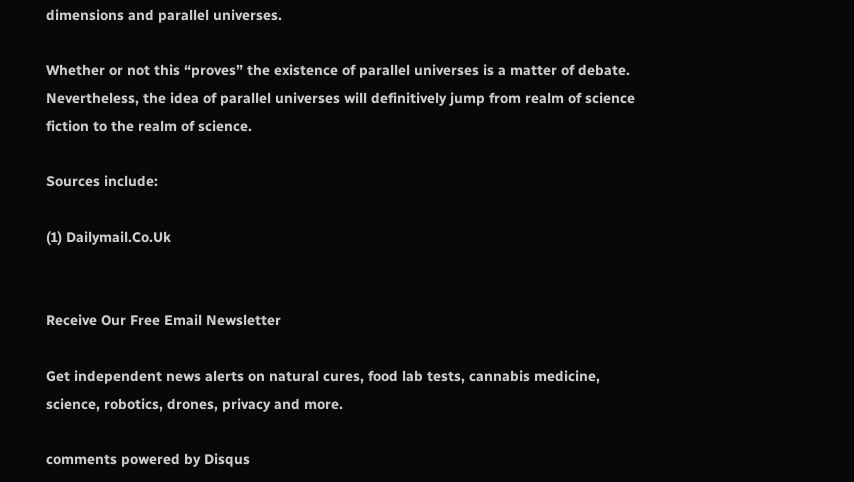dimensions and parallel universes.

Whether or not this “proves” the existence of parallel universes is a matter of debate. Nevertheless, the idea of parallel universes will definitively jump from realm of science fiction to the realm of science.

Sources include:

(1) Dailymail.Co.Uk


Receive Our Free Email Newsletter

Get independent news alerts on natural cures, food lab tests, cannabis medicine, science, robotics, drones, privacy and more.

comments powered by Disqus